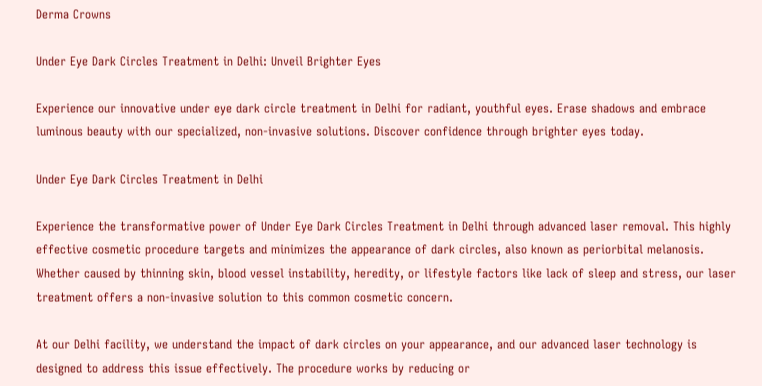Derma Crowns

Under Eye Dark Circles Treatment in Delhi: Unveil Brighter Eyes

Experience our innovative under eye dark circle treatment in Delhi for radiant, youthful eyes. Erase shadows and embrace luminous beauty with our specialized, non-invasive solutions. Discover confidence through brighter eyes today.

Under Eye Dark Circles Treatment in Delhi

Experience the transformative power of Under Eye Dark Circles Treatment in Delhi through advanced laser removal. This highly effective cosmetic procedure targets and minimizes the appearance of dark circles, also known as periorbital melanosis. Whether caused by thinning skin, blood vessel instability, heredity, or lifestyle factors like lack of sleep and stress, our laser treatment offers a non-invasive solution to this common cosmetic concern.

At our Delhi facility, we understand the impact of dark circles on your appearance, and our advanced laser technology is designed to address this issue effectively. The procedure works by reducing or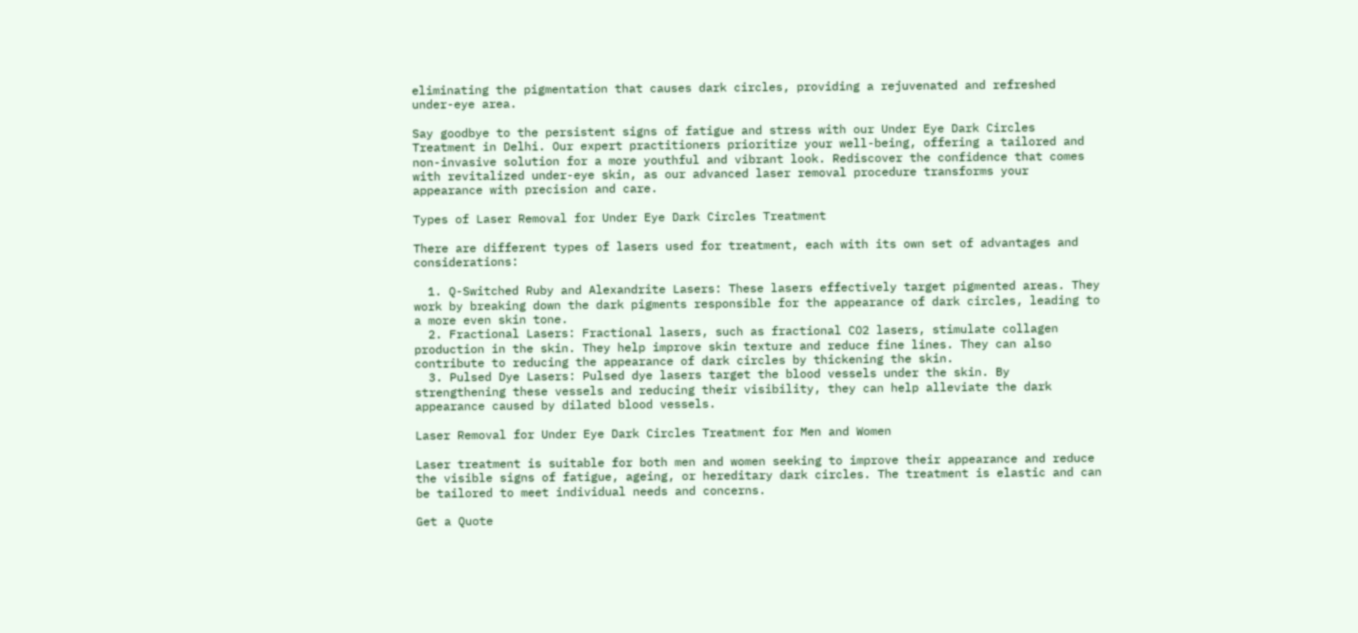eliminating the pigmentation that causes dark circles, providing a rejuvenated and refreshed under-eye area.

Say goodbye to the persistent signs of fatigue and stress with our Under Eye Dark Circles Treatment in Delhi. Our expert practitioners prioritize your well-being, offering a tailored and non-invasive solution for a more youthful and vibrant look. Rediscover the confidence that comes with revitalized under-eye skin, as our advanced laser removal procedure transforms your appearance with precision and care.

Types of Laser Removal for Under Eye Dark Circles Treatment

There are different types of lasers used for treatment, each with its own set of advantages and considerations:

  1. Q-Switched Ruby and Alexandrite Lasers: These lasers effectively target pigmented areas. They work by breaking down the dark pigments responsible for the appearance of dark circles, leading to a more even skin tone.
  2. Fractional Lasers: Fractional lasers, such as fractional CO2 lasers, stimulate collagen production in the skin. They help improve skin texture and reduce fine lines. They can also contribute to reducing the appearance of dark circles by thickening the skin.
  3. Pulsed Dye Lasers: Pulsed dye lasers target the blood vessels under the skin. By strengthening these vessels and reducing their visibility, they can help alleviate the dark appearance caused by dilated blood vessels.

Laser Removal for Under Eye Dark Circles Treatment for Men and Women

Laser treatment is suitable for both men and women seeking to improve their appearance and reduce the visible signs of fatigue, ageing, or hereditary dark circles. The treatment is elastic and can be tailored to meet individual needs and concerns.

Get a Quote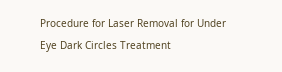Procedure for Laser Removal for Under Eye Dark Circles Treatment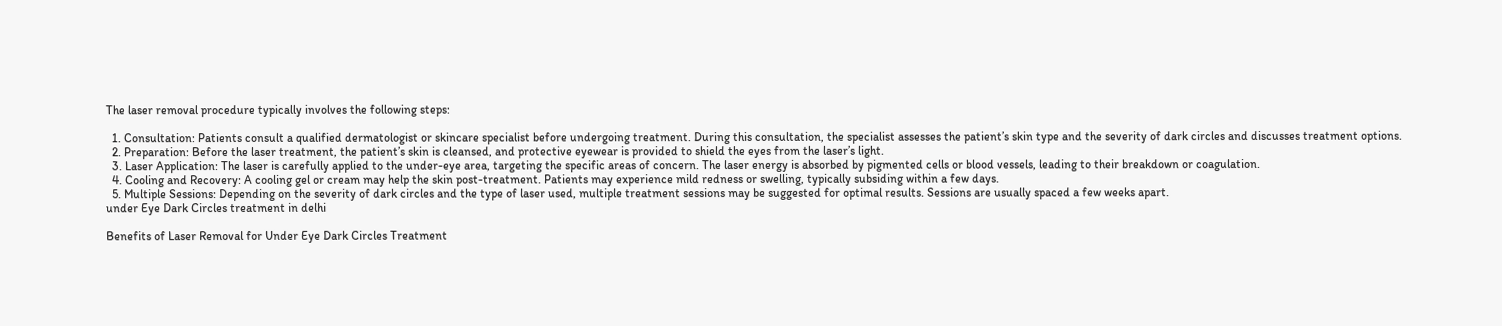The laser removal procedure typically involves the following steps:

  1. Consultation: Patients consult a qualified dermatologist or skincare specialist before undergoing treatment. During this consultation, the specialist assesses the patient’s skin type and the severity of dark circles and discusses treatment options.
  2. Preparation: Before the laser treatment, the patient’s skin is cleansed, and protective eyewear is provided to shield the eyes from the laser’s light.
  3. Laser Application: The laser is carefully applied to the under-eye area, targeting the specific areas of concern. The laser energy is absorbed by pigmented cells or blood vessels, leading to their breakdown or coagulation.
  4. Cooling and Recovery: A cooling gel or cream may help the skin post-treatment. Patients may experience mild redness or swelling, typically subsiding within a few days.
  5. Multiple Sessions: Depending on the severity of dark circles and the type of laser used, multiple treatment sessions may be suggested for optimal results. Sessions are usually spaced a few weeks apart.
under Eye Dark Circles treatment in delhi

Benefits of Laser Removal for Under Eye Dark Circles Treatment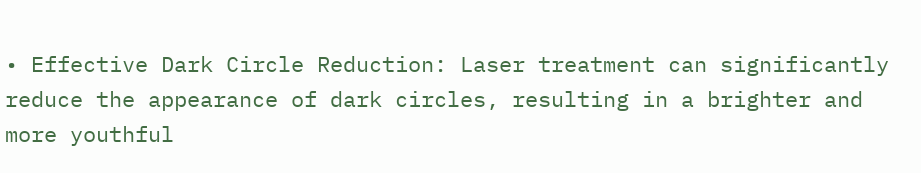• Effective Dark Circle Reduction: Laser treatment can significantly reduce the appearance of dark circles, resulting in a brighter and more youthful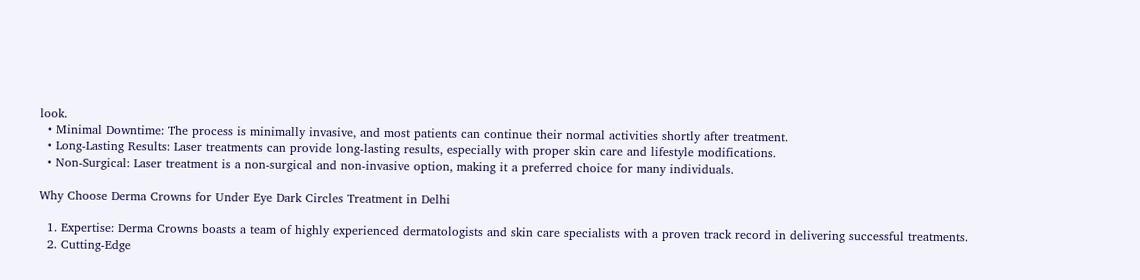look.
  • Minimal Downtime: The process is minimally invasive, and most patients can continue their normal activities shortly after treatment.
  • Long-Lasting Results: Laser treatments can provide long-lasting results, especially with proper skin care and lifestyle modifications.
  • Non-Surgical: Laser treatment is a non-surgical and non-invasive option, making it a preferred choice for many individuals.

Why Choose Derma Crowns for Under Eye Dark Circles Treatment in Delhi

  1. Expertise: Derma Crowns boasts a team of highly experienced dermatologists and skin care specialists with a proven track record in delivering successful treatments.
  2. Cutting-Edge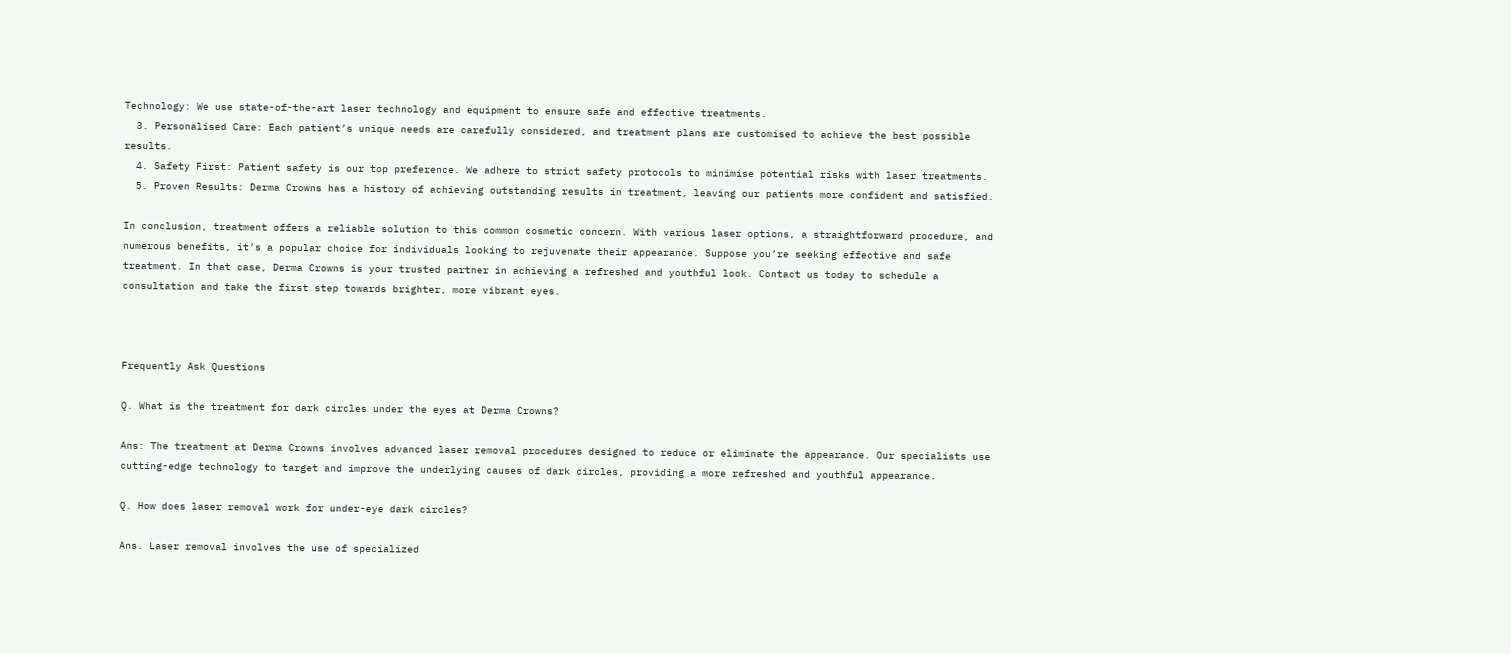Technology: We use state-of-the-art laser technology and equipment to ensure safe and effective treatments.
  3. Personalised Care: Each patient’s unique needs are carefully considered, and treatment plans are customised to achieve the best possible results.
  4. Safety First: Patient safety is our top preference. We adhere to strict safety protocols to minimise potential risks with laser treatments.
  5. Proven Results: Derma Crowns has a history of achieving outstanding results in treatment, leaving our patients more confident and satisfied.

In conclusion, treatment offers a reliable solution to this common cosmetic concern. With various laser options, a straightforward procedure, and numerous benefits, it’s a popular choice for individuals looking to rejuvenate their appearance. Suppose you’re seeking effective and safe treatment. In that case, Derma Crowns is your trusted partner in achieving a refreshed and youthful look. Contact us today to schedule a consultation and take the first step towards brighter, more vibrant eyes.



Frequently Ask Questions

Q. What is the treatment for dark circles under the eyes at Derma Crowns?

Ans: The treatment at Derma Crowns involves advanced laser removal procedures designed to reduce or eliminate the appearance. Our specialists use cutting-edge technology to target and improve the underlying causes of dark circles, providing a more refreshed and youthful appearance.

Q. How does laser removal work for under-eye dark circles?

Ans. Laser removal involves the use of specialized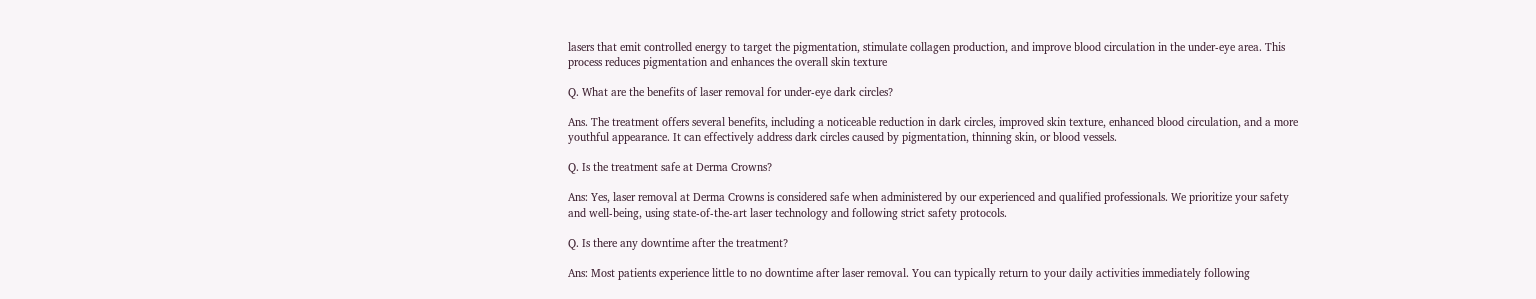lasers that emit controlled energy to target the pigmentation, stimulate collagen production, and improve blood circulation in the under-eye area. This process reduces pigmentation and enhances the overall skin texture

Q. What are the benefits of laser removal for under-eye dark circles?

Ans. The treatment offers several benefits, including a noticeable reduction in dark circles, improved skin texture, enhanced blood circulation, and a more youthful appearance. It can effectively address dark circles caused by pigmentation, thinning skin, or blood vessels.

Q. Is the treatment safe at Derma Crowns?

Ans: Yes, laser removal at Derma Crowns is considered safe when administered by our experienced and qualified professionals. We prioritize your safety and well-being, using state-of-the-art laser technology and following strict safety protocols.

Q. Is there any downtime after the treatment?

Ans: Most patients experience little to no downtime after laser removal. You can typically return to your daily activities immediately following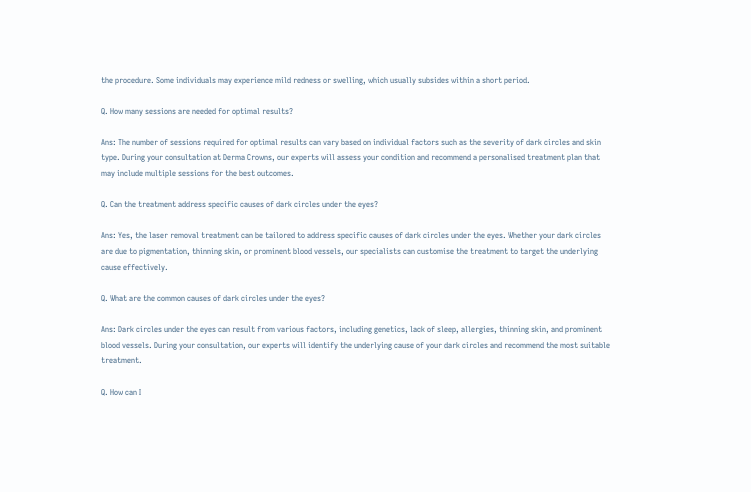the procedure. Some individuals may experience mild redness or swelling, which usually subsides within a short period.

Q. How many sessions are needed for optimal results?

Ans: The number of sessions required for optimal results can vary based on individual factors such as the severity of dark circles and skin type. During your consultation at Derma Crowns, our experts will assess your condition and recommend a personalised treatment plan that may include multiple sessions for the best outcomes.

Q. Can the treatment address specific causes of dark circles under the eyes?

Ans: Yes, the laser removal treatment can be tailored to address specific causes of dark circles under the eyes. Whether your dark circles are due to pigmentation, thinning skin, or prominent blood vessels, our specialists can customise the treatment to target the underlying cause effectively.

Q. What are the common causes of dark circles under the eyes?

Ans: Dark circles under the eyes can result from various factors, including genetics, lack of sleep, allergies, thinning skin, and prominent blood vessels. During your consultation, our experts will identify the underlying cause of your dark circles and recommend the most suitable treatment.

Q. How can I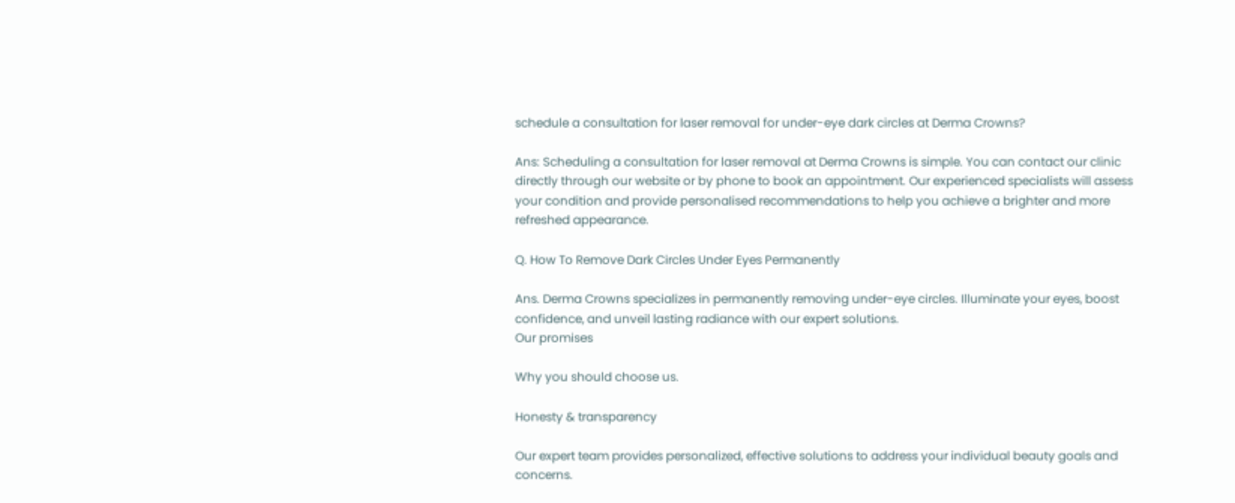schedule a consultation for laser removal for under-eye dark circles at Derma Crowns?

Ans: Scheduling a consultation for laser removal at Derma Crowns is simple. You can contact our clinic directly through our website or by phone to book an appointment. Our experienced specialists will assess your condition and provide personalised recommendations to help you achieve a brighter and more refreshed appearance.

Q. How To Remove Dark Circles Under Eyes Permanently

Ans. Derma Crowns specializes in permanently removing under-eye circles. Illuminate your eyes, boost confidence, and unveil lasting radiance with our expert solutions.
Our promises

Why you should choose us.

Honesty & transparency

Our expert team provides personalized, effective solutions to address your individual beauty goals and concerns.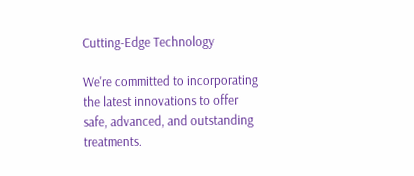Cutting-Edge Technology

We're committed to incorporating the latest innovations to offer safe, advanced, and outstanding treatments.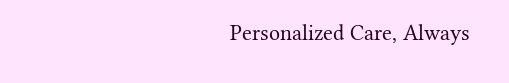Personalized Care, Always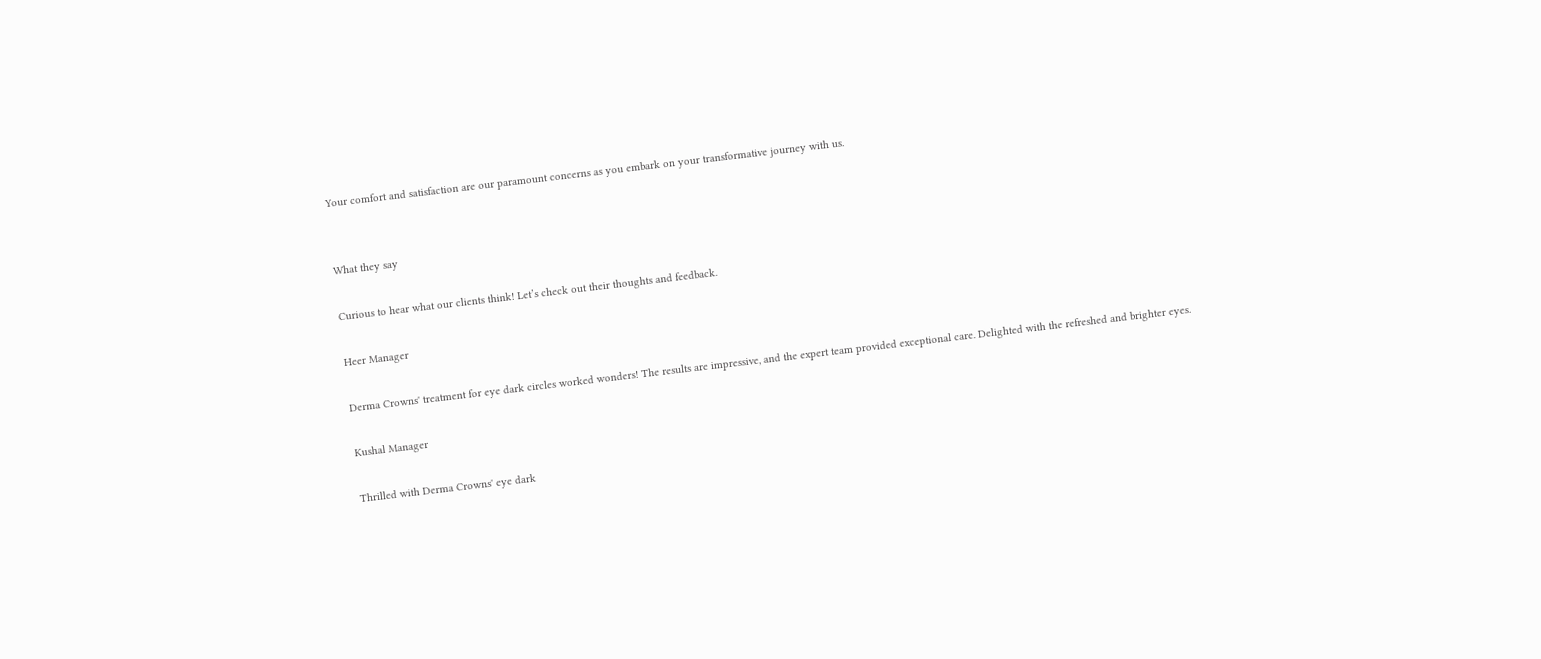Your comfort and satisfaction are our paramount concerns as you embark on your transformative journey with us.


What they say

Curious to hear what our clients think! Let’s check out their thoughts and feedback.

Heer Manager

Derma Crowns' treatment for eye dark circles worked wonders! The results are impressive, and the expert team provided exceptional care. Delighted with the refreshed and brighter eyes.

Kushal Manager

Thrilled with Derma Crowns' eye dark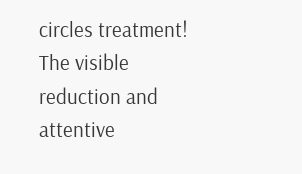circles treatment! The visible reduction and attentive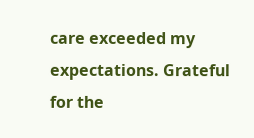care exceeded my expectations. Grateful for the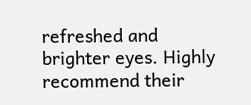refreshed and brighter eyes. Highly recommend their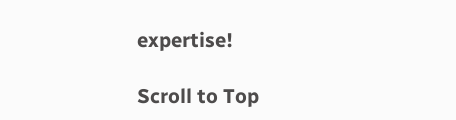expertise!

Scroll to Top